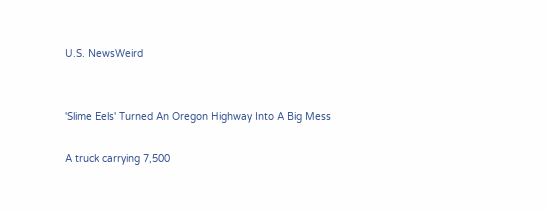U.S. NewsWeird


'Slime Eels' Turned An Oregon Highway Into A Big Mess

A truck carrying 7,500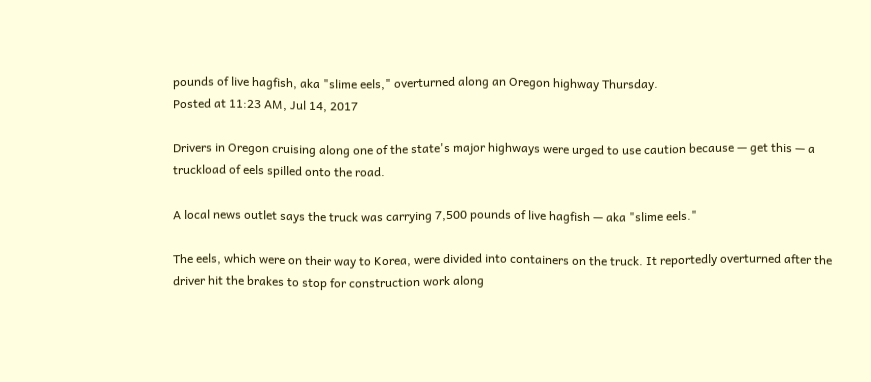pounds of live hagfish, aka "slime eels," overturned along an Oregon highway Thursday.
Posted at 11:23 AM, Jul 14, 2017

Drivers in Oregon cruising along one of the state's major highways were urged to use caution because — get this — a truckload of eels spilled onto the road.

A local news outlet says the truck was carrying 7,500 pounds of live hagfish — aka "slime eels."

The eels, which were on their way to Korea, were divided into containers on the truck. It reportedly overturned after the driver hit the brakes to stop for construction work along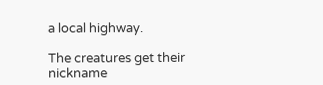a local highway.

The creatures get their nickname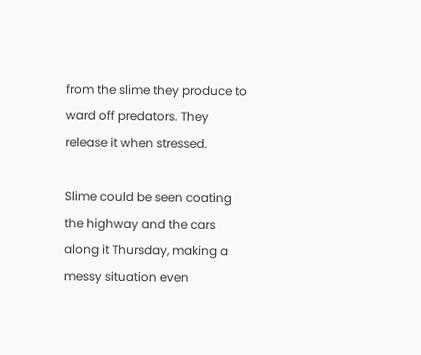from the slime they produce to ward off predators. They release it when stressed.

Slime could be seen coating the highway and the cars along it Thursday, making a messy situation even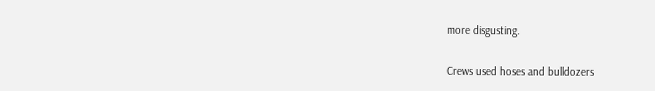more disgusting.

Crews used hoses and bulldozers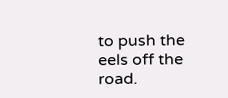to push the eels off the road.